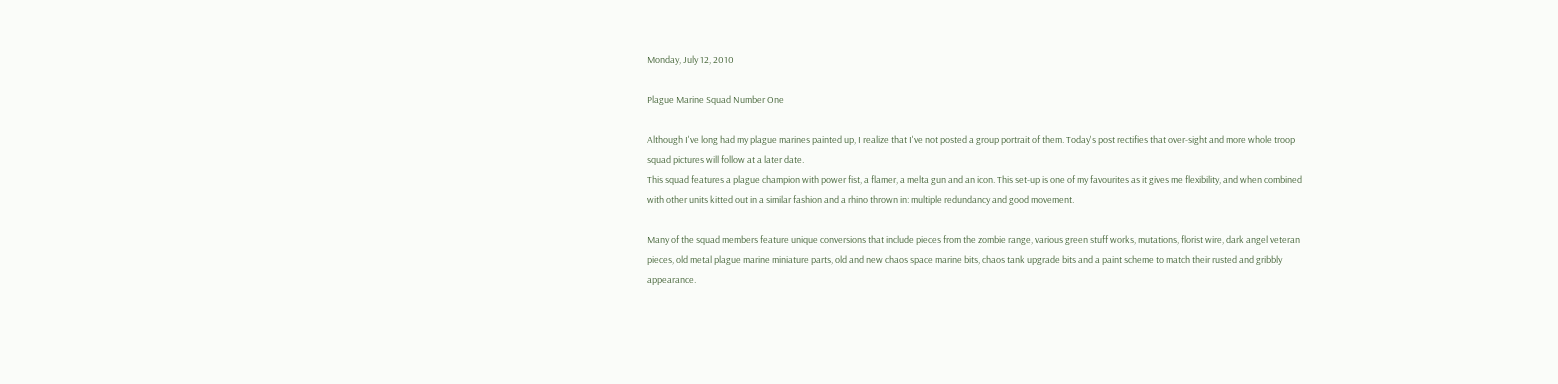Monday, July 12, 2010

Plague Marine Squad Number One

Although I've long had my plague marines painted up, I realize that I've not posted a group portrait of them. Today's post rectifies that over-sight and more whole troop squad pictures will follow at a later date.
This squad features a plague champion with power fist, a flamer, a melta gun and an icon. This set-up is one of my favourites as it gives me flexibility, and when combined with other units kitted out in a similar fashion and a rhino thrown in: multiple redundancy and good movement.

Many of the squad members feature unique conversions that include pieces from the zombie range, various green stuff works, mutations, florist wire, dark angel veteran pieces, old metal plague marine miniature parts, old and new chaos space marine bits, chaos tank upgrade bits and a paint scheme to match their rusted and gribbly appearance.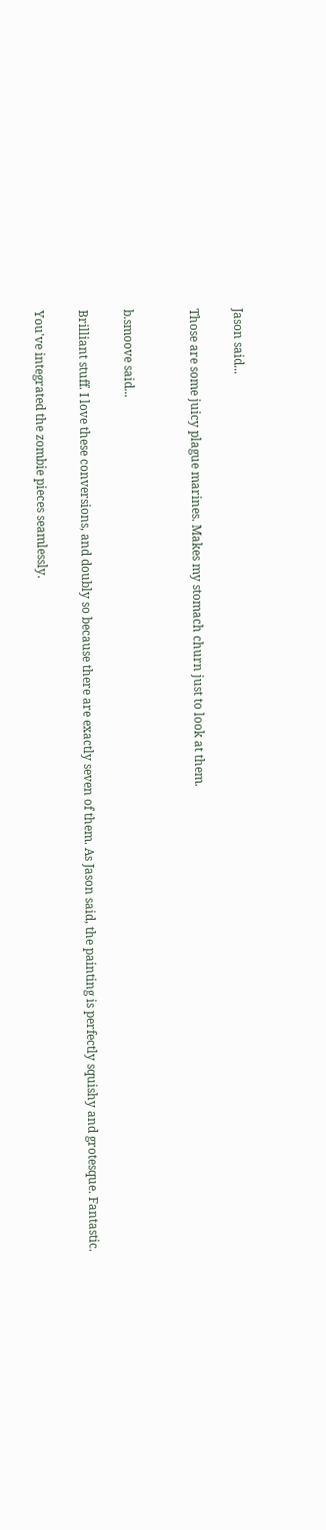Jason said...

Those are some juicy plague marines. Makes my stomach churn just to look at them.


b.smoove said...

Brilliant stuff. I love these conversions, and doubly so because there are exactly seven of them. As Jason said, the painting is perfectly squishy and grotesque. Fantastic.

You've integrated the zombie pieces seamlessly.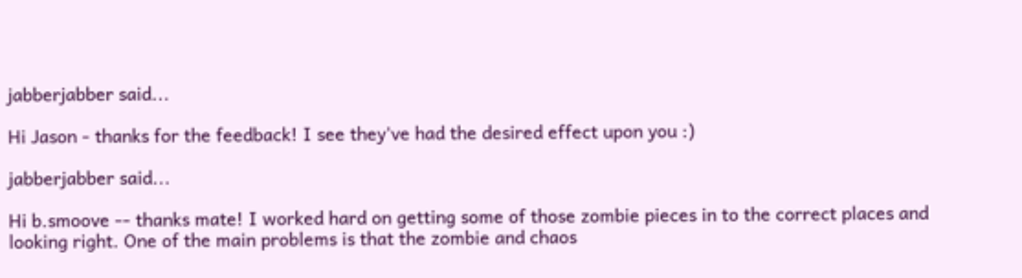jabberjabber said...

Hi Jason - thanks for the feedback! I see they've had the desired effect upon you :)

jabberjabber said...

Hi b.smoove -- thanks mate! I worked hard on getting some of those zombie pieces in to the correct places and looking right. One of the main problems is that the zombie and chaos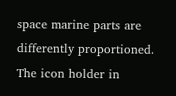space marine parts are differently proportioned. The icon holder in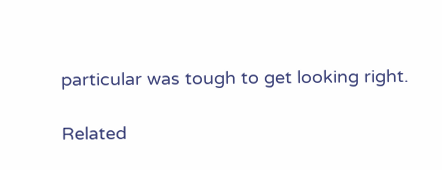particular was tough to get looking right.

Related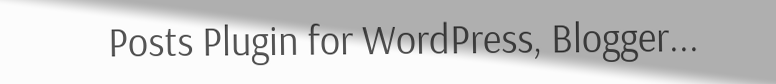Posts Plugin for WordPress, Blogger...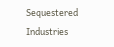Sequestered Industries